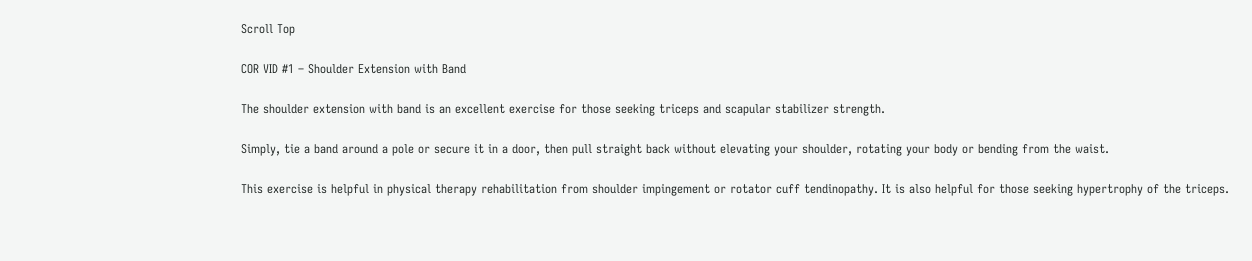Scroll Top

COR VID #1 – Shoulder Extension with Band

The shoulder extension with band is an excellent exercise for those seeking triceps and scapular stabilizer strength.

Simply, tie a band around a pole or secure it in a door, then pull straight back without elevating your shoulder, rotating your body or bending from the waist.

This exercise is helpful in physical therapy rehabilitation from shoulder impingement or rotator cuff tendinopathy. It is also helpful for those seeking hypertrophy of the triceps.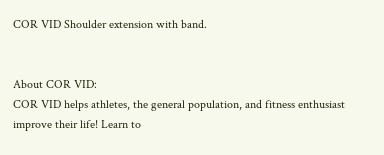COR VID Shoulder extension with band.


About COR VID:
COR VID helps athletes, the general population, and fitness enthusiast improve their life! Learn to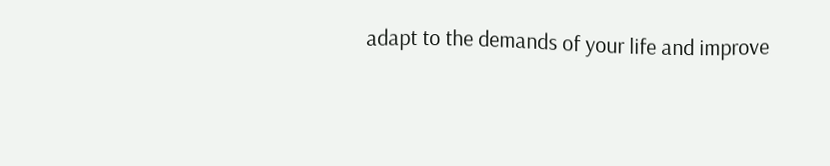adapt to the demands of your life and improve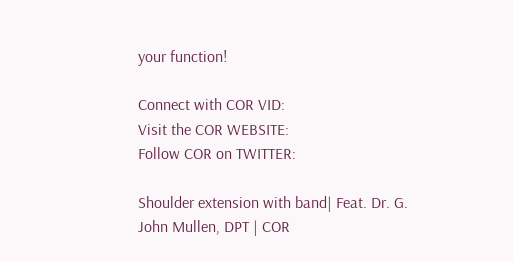your function!

Connect with COR VID:
Visit the COR WEBSITE:
Follow COR on TWITTER:

Shoulder extension with band| Feat. Dr. G. John Mullen, DPT | COR